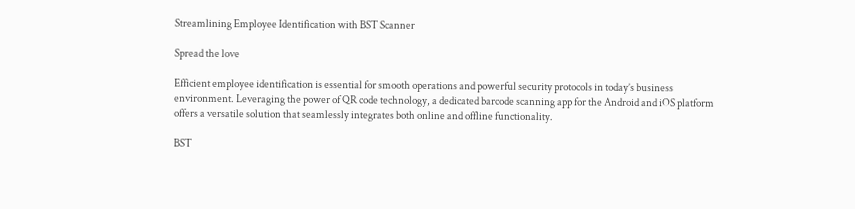Streamlining Employee Identification with BST Scanner

Spread the love

Efficient employee identification is essential for smooth operations and powerful security protocols in today’s business environment. Leveraging the power of QR code technology, a dedicated barcode scanning app for the Android and iOS platform offers a versatile solution that seamlessly integrates both online and offline functionality.

BST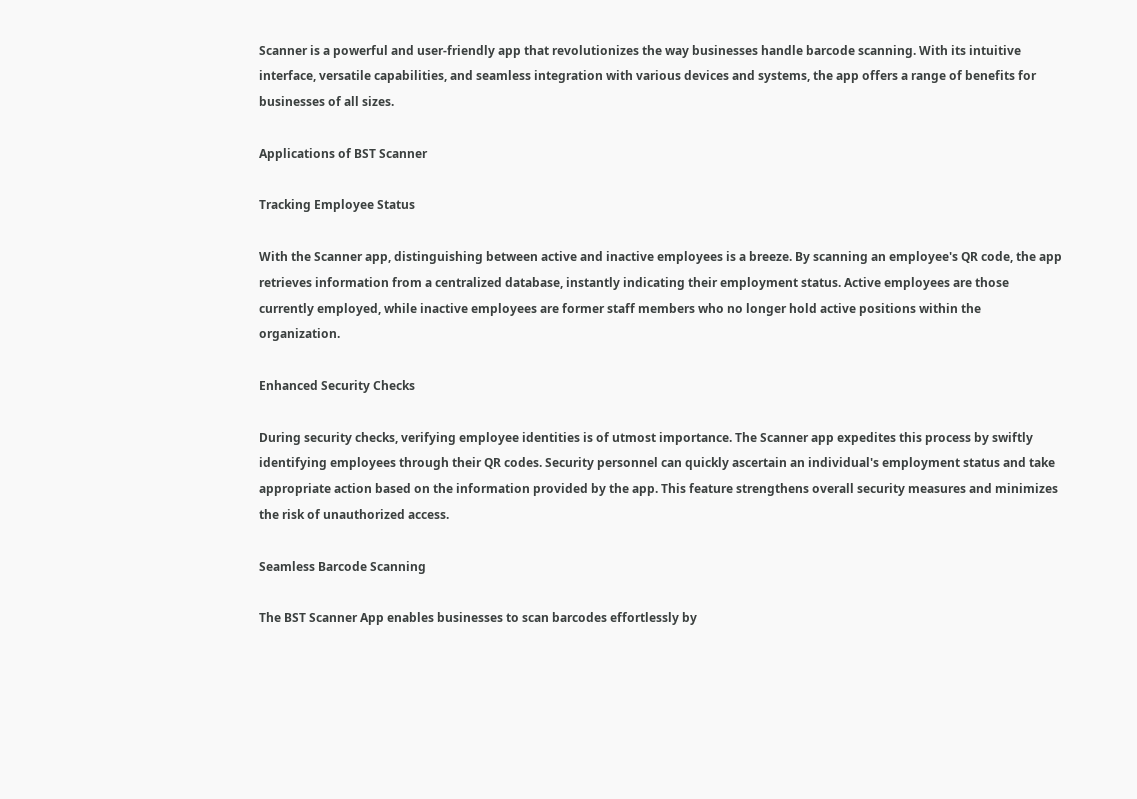Scanner is a powerful and user-friendly app that revolutionizes the way businesses handle barcode scanning. With its intuitive interface, versatile capabilities, and seamless integration with various devices and systems, the app offers a range of benefits for businesses of all sizes.

Applications of BST Scanner

Tracking Employee Status

With the Scanner app, distinguishing between active and inactive employees is a breeze. By scanning an employee's QR code, the app retrieves information from a centralized database, instantly indicating their employment status. Active employees are those currently employed, while inactive employees are former staff members who no longer hold active positions within the organization.

Enhanced Security Checks

During security checks, verifying employee identities is of utmost importance. The Scanner app expedites this process by swiftly identifying employees through their QR codes. Security personnel can quickly ascertain an individual's employment status and take appropriate action based on the information provided by the app. This feature strengthens overall security measures and minimizes the risk of unauthorized access.

Seamless Barcode Scanning

The BST Scanner App enables businesses to scan barcodes effortlessly by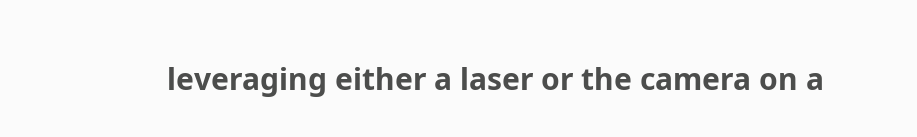leveraging either a laser or the camera on a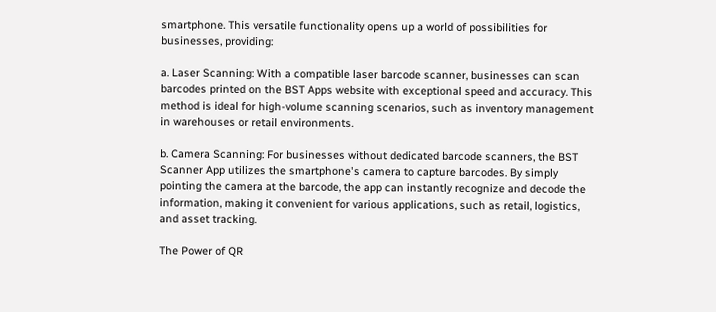smartphone. This versatile functionality opens up a world of possibilities for businesses, providing:

a. Laser Scanning: With a compatible laser barcode scanner, businesses can scan barcodes printed on the BST Apps website with exceptional speed and accuracy. This method is ideal for high-volume scanning scenarios, such as inventory management in warehouses or retail environments.

b. Camera Scanning: For businesses without dedicated barcode scanners, the BST Scanner App utilizes the smartphone's camera to capture barcodes. By simply pointing the camera at the barcode, the app can instantly recognize and decode the information, making it convenient for various applications, such as retail, logistics, and asset tracking.

The Power of QR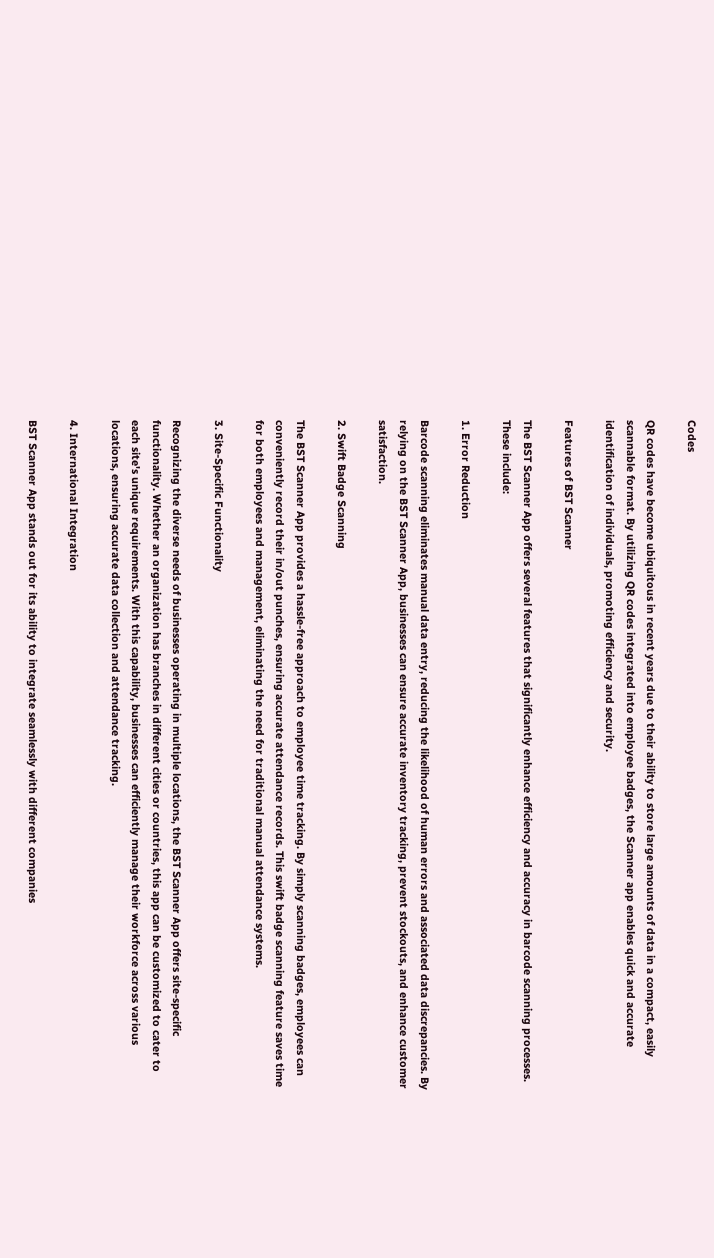Codes

QR codes have become ubiquitous in recent years due to their ability to store large amounts of data in a compact, easily scannable format. By utilizing QR codes integrated into employee badges, the Scanner app enables quick and accurate identification of individuals, promoting efficiency and security.

Features of BST Scanner

The BST Scanner App offers several features that significantly enhance efficiency and accuracy in barcode scanning processes. These include:

1. Error Reduction

Barcode scanning eliminates manual data entry, reducing the likelihood of human errors and associated data discrepancies. By relying on the BST Scanner App, businesses can ensure accurate inventory tracking, prevent stockouts, and enhance customer satisfaction.

2. Swift Badge Scanning

The BST Scanner App provides a hassle-free approach to employee time tracking. By simply scanning badges, employees can conveniently record their in/out punches, ensuring accurate attendance records. This swift badge scanning feature saves time for both employees and management, eliminating the need for traditional manual attendance systems.

3. Site-Specific Functionality

Recognizing the diverse needs of businesses operating in multiple locations, the BST Scanner App offers site-specific functionality. Whether an organization has branches in different cities or countries, this app can be customized to cater to each site's unique requirements. With this capability, businesses can efficiently manage their workforce across various locations, ensuring accurate data collection and attendance tracking.

4. International Integration

BST Scanner App stands out for its ability to integrate seamlessly with different companies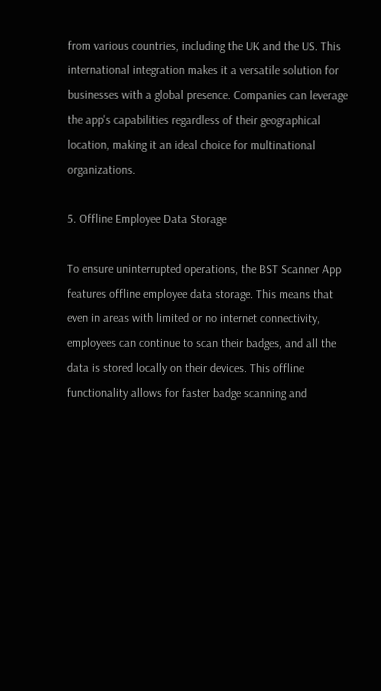from various countries, including the UK and the US. This international integration makes it a versatile solution for businesses with a global presence. Companies can leverage the app's capabilities regardless of their geographical location, making it an ideal choice for multinational organizations.

5. Offline Employee Data Storage

To ensure uninterrupted operations, the BST Scanner App features offline employee data storage. This means that even in areas with limited or no internet connectivity, employees can continue to scan their badges, and all the data is stored locally on their devices. This offline functionality allows for faster badge scanning and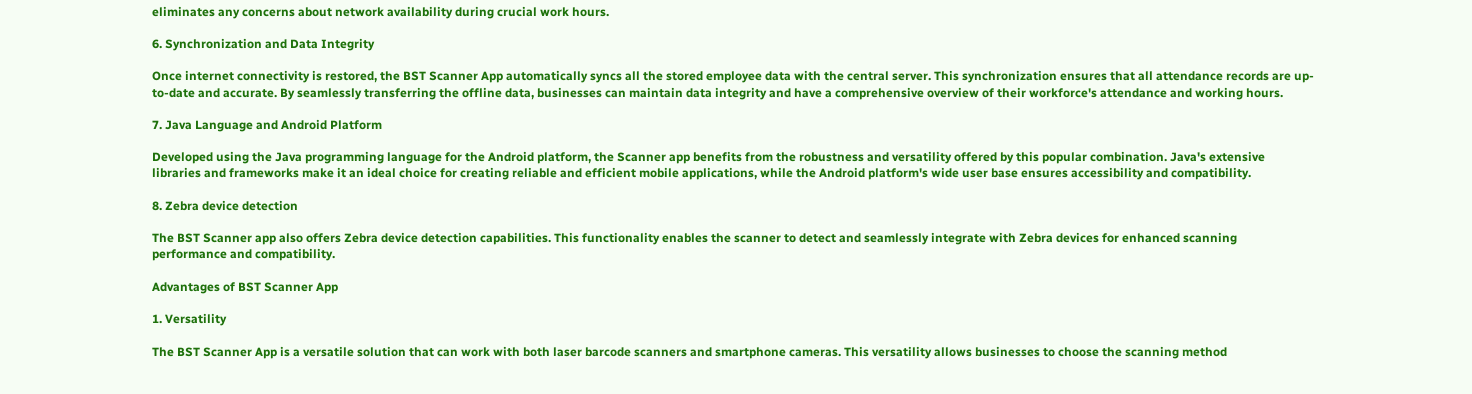eliminates any concerns about network availability during crucial work hours.

6. Synchronization and Data Integrity

Once internet connectivity is restored, the BST Scanner App automatically syncs all the stored employee data with the central server. This synchronization ensures that all attendance records are up-to-date and accurate. By seamlessly transferring the offline data, businesses can maintain data integrity and have a comprehensive overview of their workforce's attendance and working hours.

7. Java Language and Android Platform

Developed using the Java programming language for the Android platform, the Scanner app benefits from the robustness and versatility offered by this popular combination. Java's extensive libraries and frameworks make it an ideal choice for creating reliable and efficient mobile applications, while the Android platform's wide user base ensures accessibility and compatibility.

8. Zebra device detection

The BST Scanner app also offers Zebra device detection capabilities. This functionality enables the scanner to detect and seamlessly integrate with Zebra devices for enhanced scanning performance and compatibility.

Advantages of BST Scanner App

1. Versatility

The BST Scanner App is a versatile solution that can work with both laser barcode scanners and smartphone cameras. This versatility allows businesses to choose the scanning method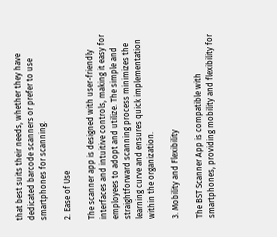that best suits their needs, whether they have dedicated barcode scanners or prefer to use smartphones for scanning.

2. Ease of Use

The scanner app is designed with user-friendly interfaces and intuitive controls, making it easy for employees to adopt and utilize. The simple and straightforward scanning process minimizes the learning curve and ensures quick implementation within the organization.

3. Mobility and Flexibility

The BST Scanner App is compatible with smartphones, providing mobility and flexibility for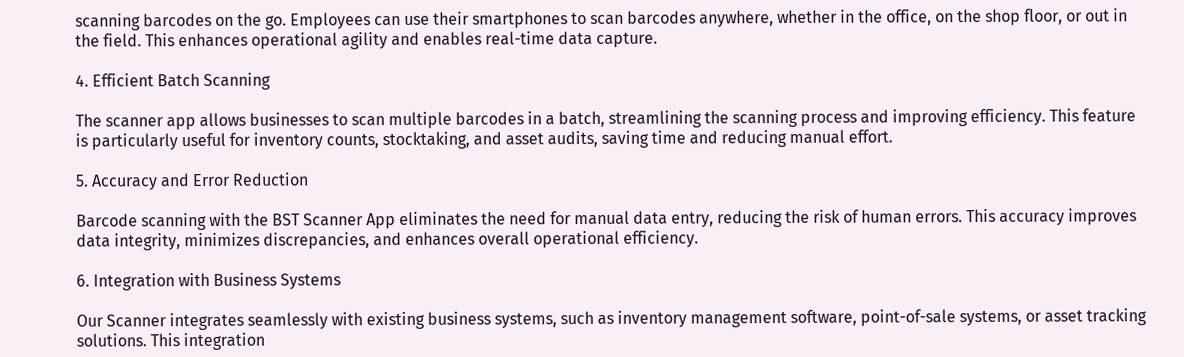scanning barcodes on the go. Employees can use their smartphones to scan barcodes anywhere, whether in the office, on the shop floor, or out in the field. This enhances operational agility and enables real-time data capture.

4. Efficient Batch Scanning

The scanner app allows businesses to scan multiple barcodes in a batch, streamlining the scanning process and improving efficiency. This feature is particularly useful for inventory counts, stocktaking, and asset audits, saving time and reducing manual effort.

5. Accuracy and Error Reduction

Barcode scanning with the BST Scanner App eliminates the need for manual data entry, reducing the risk of human errors. This accuracy improves data integrity, minimizes discrepancies, and enhances overall operational efficiency.

6. Integration with Business Systems

Our Scanner integrates seamlessly with existing business systems, such as inventory management software, point-of-sale systems, or asset tracking solutions. This integration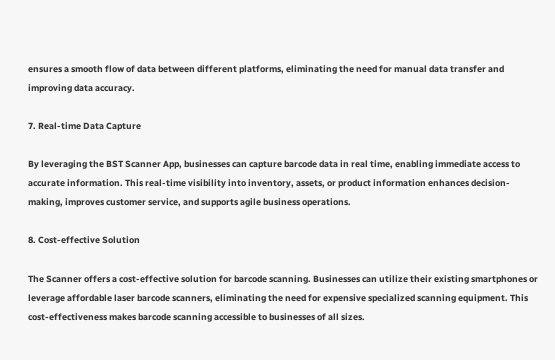ensures a smooth flow of data between different platforms, eliminating the need for manual data transfer and improving data accuracy.

7. Real-time Data Capture

By leveraging the BST Scanner App, businesses can capture barcode data in real time, enabling immediate access to accurate information. This real-time visibility into inventory, assets, or product information enhances decision-making, improves customer service, and supports agile business operations.

8. Cost-effective Solution

The Scanner offers a cost-effective solution for barcode scanning. Businesses can utilize their existing smartphones or leverage affordable laser barcode scanners, eliminating the need for expensive specialized scanning equipment. This cost-effectiveness makes barcode scanning accessible to businesses of all sizes.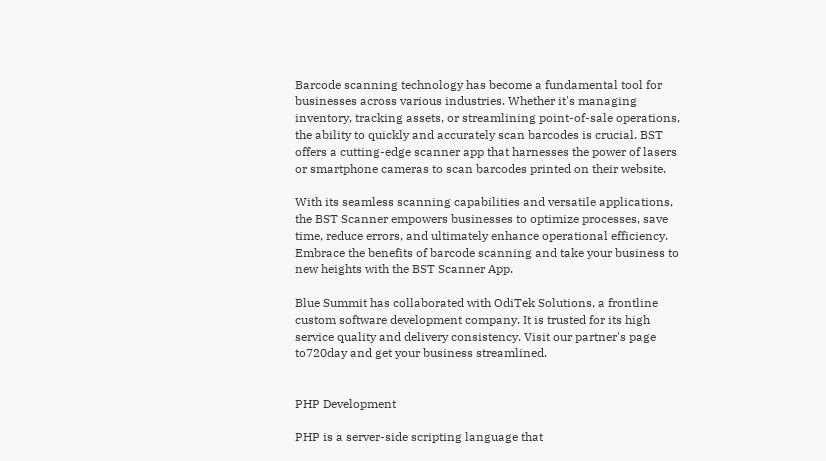Barcode scanning technology has become a fundamental tool for businesses across various industries. Whether it's managing inventory, tracking assets, or streamlining point-of-sale operations, the ability to quickly and accurately scan barcodes is crucial. BST offers a cutting-edge scanner app that harnesses the power of lasers or smartphone cameras to scan barcodes printed on their website.

With its seamless scanning capabilities and versatile applications, the BST Scanner empowers businesses to optimize processes, save time, reduce errors, and ultimately enhance operational efficiency. Embrace the benefits of barcode scanning and take your business to new heights with the BST Scanner App.

Blue Summit has collaborated with OdiTek Solutions, a frontline custom software development company. It is trusted for its high service quality and delivery consistency. Visit our partner's page to720day and get your business streamlined.


PHP Development

PHP is a server-side scripting language that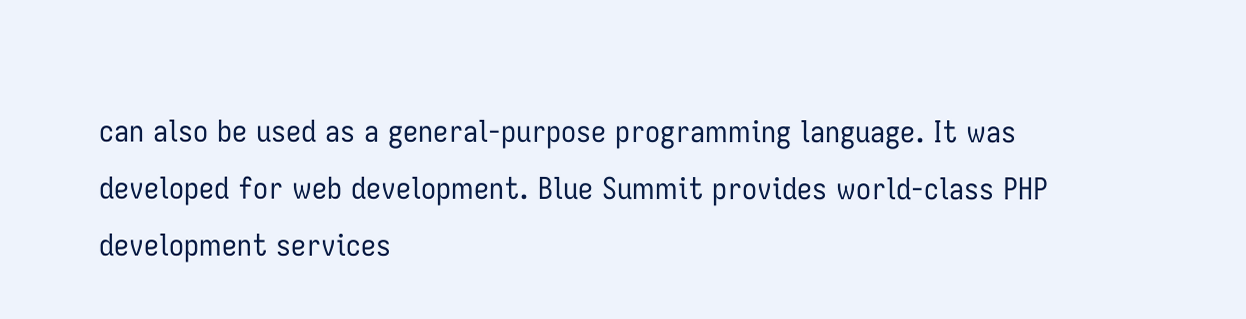can also be used as a general-purpose programming language. It was developed for web development. Blue Summit provides world-class PHP development services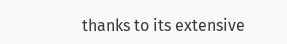thanks to its extensive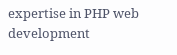expertise in PHP web development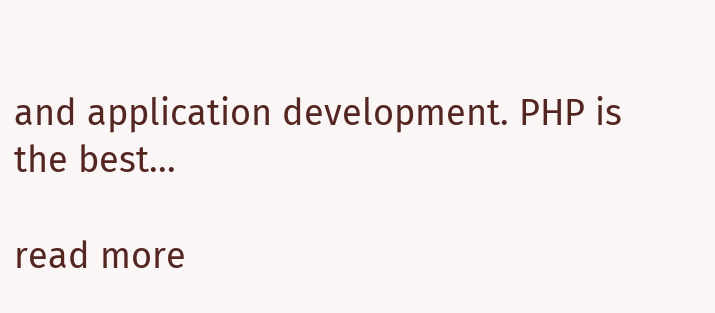and application development. PHP is the best...

read more